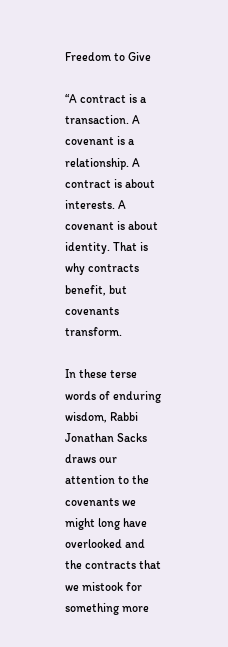Freedom to Give

“A contract is a transaction. A covenant is a relationship. A contract is about interests. A covenant is about identity. That is why contracts benefit, but covenants transform.

In these terse words of enduring wisdom, Rabbi Jonathan Sacks draws our attention to the covenants we might long have overlooked and the contracts that we mistook for something more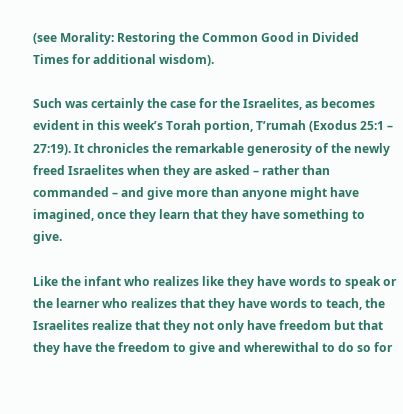(see Morality: Restoring the Common Good in Divided Times for additional wisdom).

Such was certainly the case for the Israelites, as becomes evident in this week’s Torah portion, T’rumah (Exodus 25:1 – 27:19). It chronicles the remarkable generosity of the newly freed Israelites when they are asked – rather than commanded – and give more than anyone might have imagined, once they learn that they have something to give.

Like the infant who realizes like they have words to speak or the learner who realizes that they have words to teach, the Israelites realize that they not only have freedom but that they have the freedom to give and wherewithal to do so for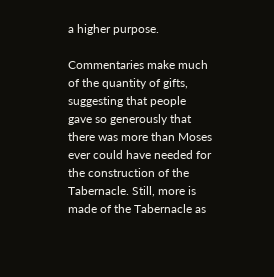a higher purpose.

Commentaries make much of the quantity of gifts, suggesting that people gave so generously that there was more than Moses ever could have needed for the construction of the Tabernacle. Still, more is made of the Tabernacle as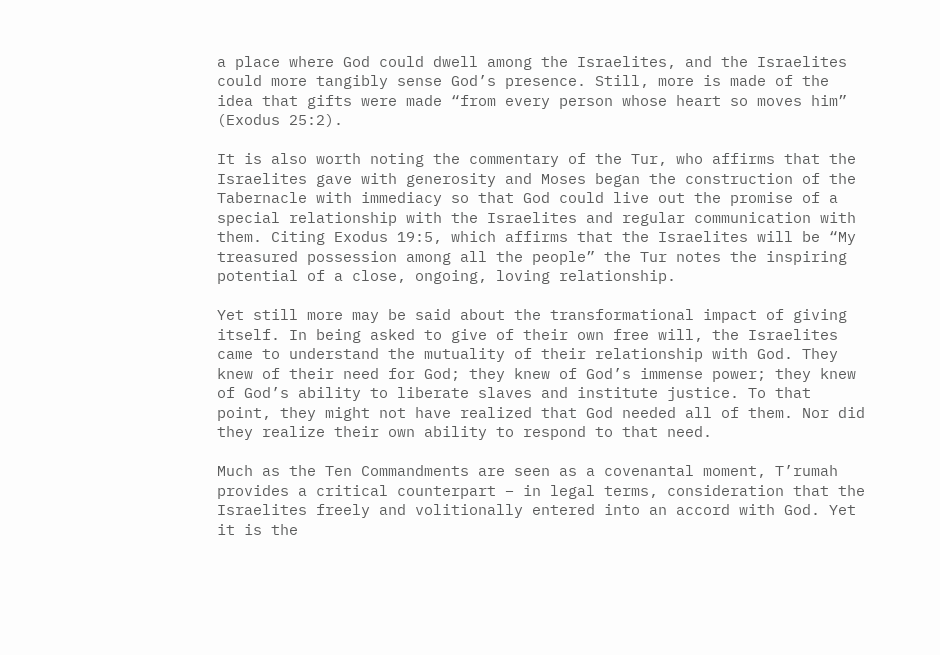a place where God could dwell among the Israelites, and the Israelites could more tangibly sense God’s presence. Still, more is made of the idea that gifts were made “from every person whose heart so moves him” (Exodus 25:2).

It is also worth noting the commentary of the Tur, who affirms that the Israelites gave with generosity and Moses began the construction of the Tabernacle with immediacy so that God could live out the promise of a special relationship with the Israelites and regular communication with them. Citing Exodus 19:5, which affirms that the Israelites will be “My treasured possession among all the people” the Tur notes the inspiring potential of a close, ongoing, loving relationship.

Yet still more may be said about the transformational impact of giving itself. In being asked to give of their own free will, the Israelites came to understand the mutuality of their relationship with God. They knew of their need for God; they knew of God’s immense power; they knew of God’s ability to liberate slaves and institute justice. To that point, they might not have realized that God needed all of them. Nor did they realize their own ability to respond to that need.

Much as the Ten Commandments are seen as a covenantal moment, T’rumah provides a critical counterpart – in legal terms, consideration that the Israelites freely and volitionally entered into an accord with God. Yet it is the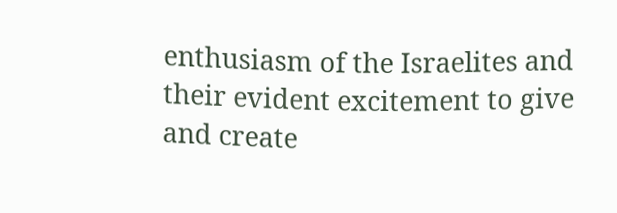enthusiasm of the Israelites and their evident excitement to give and create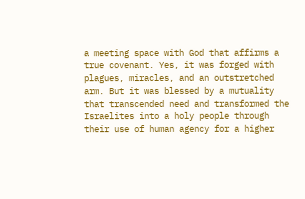a meeting space with God that affirms a true covenant. Yes, it was forged with plagues, miracles, and an outstretched arm. But it was blessed by a mutuality that transcended need and transformed the Israelites into a holy people through their use of human agency for a higher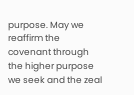purpose. May we reaffirm the covenant through the higher purpose we seek and the zeal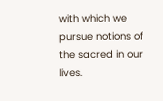with which we pursue notions of the sacred in our lives.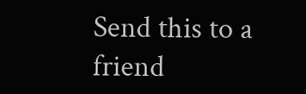Send this to a friend